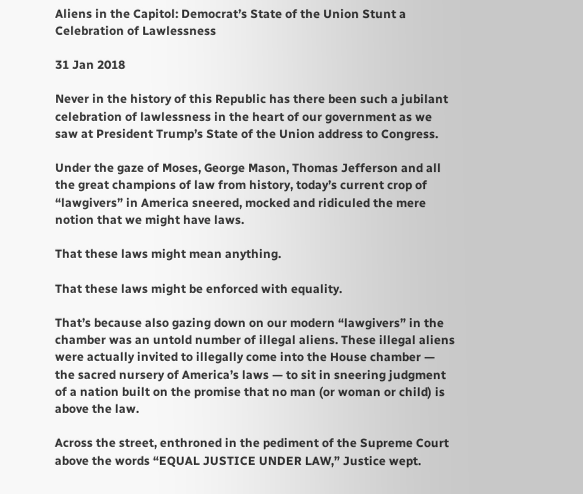Aliens in the Capitol: Democrat’s State of the Union Stunt a Celebration of Lawlessness

31 Jan 2018

Never in the history of this Republic has there been such a jubilant celebration of lawlessness in the heart of our government as we saw at President Trump’s State of the Union address to Congress.

Under the gaze of Moses, George Mason, Thomas Jefferson and all the great champions of law from history, today’s current crop of “lawgivers” in America sneered, mocked and ridiculed the mere notion that we might have laws.

That these laws might mean anything.

That these laws might be enforced with equality.

That’s because also gazing down on our modern “lawgivers” in the chamber was an untold number of illegal aliens. These illegal aliens were actually invited to illegally come into the House chamber — the sacred nursery of America’s laws — to sit in sneering judgment of a nation built on the promise that no man (or woman or child) is above the law.

Across the street, enthroned in the pediment of the Supreme Court above the words “EQUAL JUSTICE UNDER LAW,” Justice wept.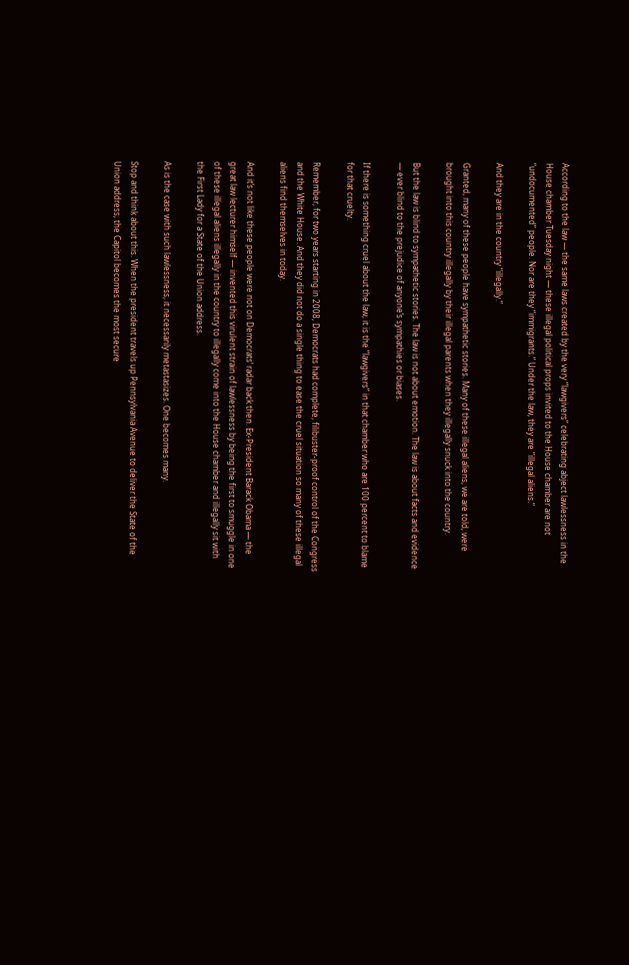According to the law — the same laws created by the very “lawgivers” celebrating abject lawlessness in the House chamber Tuesday night — these illegal political props invited to the House chamber are not “undocumented” people. Nor are they “immigrants.” Under the law, they are “illegal aliens.”

And they are in the country “illegally.”

Granted, many of these people have sympathetic stories. Many of these illegal aliens, we are told, were brought into this country illegally by their illegal parents when they illegally snuck into the country.

But the law is blind to sympathetic stories. The law is not about emotion. The law is about facts and evidence — ever blind to the prejudice of anyone’s sympathies or biases.

If there is something cruel about the law, it is the “lawgivers” in that chamber who are 100 percent to blame for that cruelty.

Remember, for two years starting in 2008, Democrats had complete, filibuster-proof control of the Congress and the White House. And they did not do a single thing to ease the cruel situation so many of these illegal aliens find themselves in today.

And it’s not like these people were not on Democrats’ radar back then. Ex-President Barack Obama — the great law lecturer himself — invented this virulent strain of lawlessness by being the first to smuggle in one of these illegal aliens illegally in the country to illegally come into the House chamber and illegally sit with the First Lady for a State of the Union address.

As is the case with such lawlessness, it necessarily metastasizes. One becomes many.

Stop and think about this. When the president travels up Pennsylvania Avenue to deliver the State of the Union address, the Capitol becomes the most secure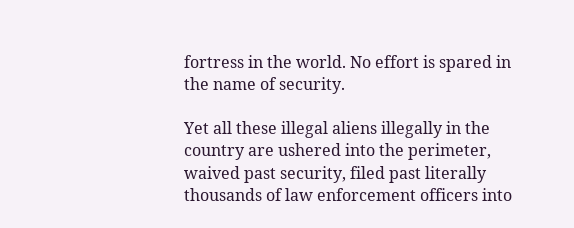fortress in the world. No effort is spared in the name of security.

Yet all these illegal aliens illegally in the country are ushered into the perimeter, waived past security, filed past literally thousands of law enforcement officers into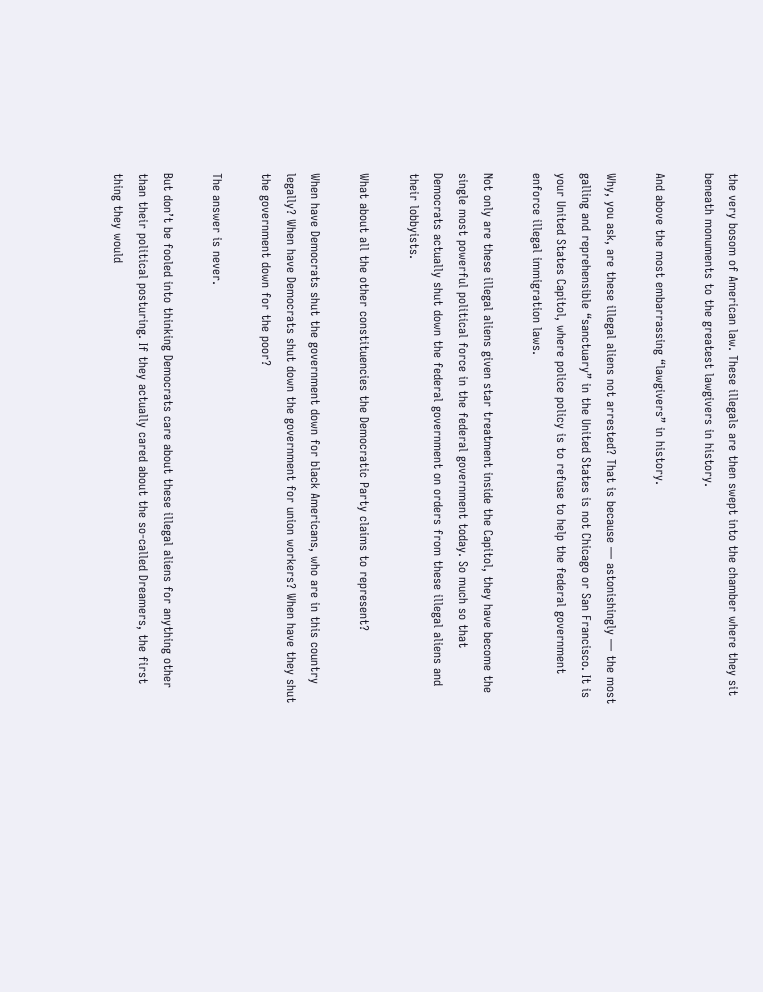the very bosom of American law. These illegals are then swept into the chamber where they sit beneath monuments to the greatest lawgivers in history.

And above the most embarrassing “lawgivers” in history.

Why, you ask, are these illegal aliens not arrested? That is because — astonishingly — the most galling and reprehensible “sanctuary” in the United States is not Chicago or San Francisco. It is your United States Capitol, where police policy is to refuse to help the federal government enforce illegal immigration laws.

Not only are these illegal aliens given star treatment inside the Capitol, they have become the single most powerful political force in the federal government today. So much so that Democrats actually shut down the federal government on orders from these illegal aliens and their lobbyists.

What about all the other constituencies the Democratic Party claims to represent?

When have Democrats shut the government down for black Americans, who are in this country legally? When have Democrats shut down the government for union workers? When have they shut the government down for the poor?

The answer is never.

But don’t be fooled into thinking Democrats care about these illegal aliens for anything other than their political posturing. If they actually cared about the so-called Dreamers, the first thing they would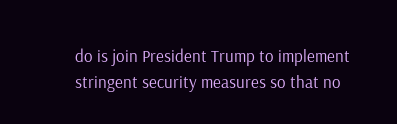do is join President Trump to implement stringent security measures so that no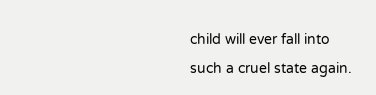child will ever fall into such a cruel state again.